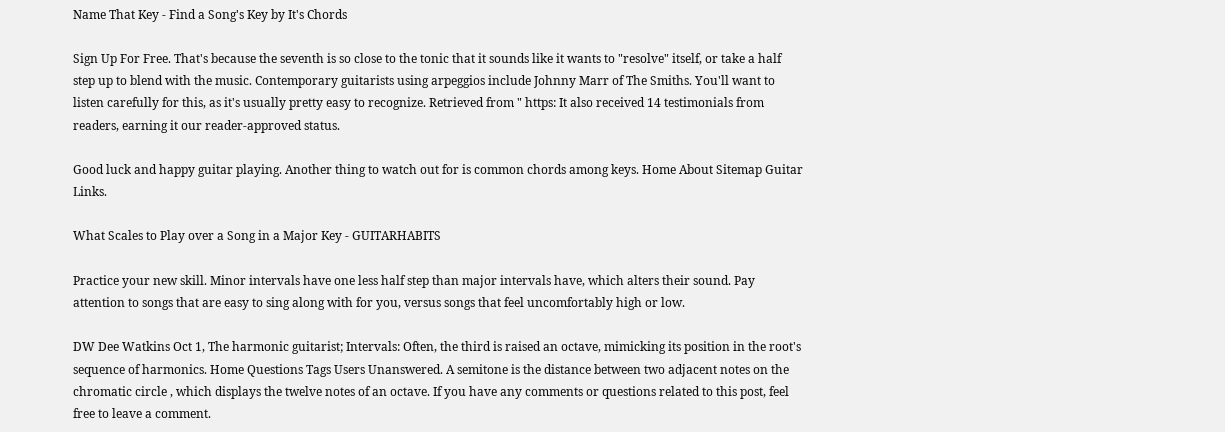Name That Key - Find a Song's Key by It's Chords

Sign Up For Free. That's because the seventh is so close to the tonic that it sounds like it wants to "resolve" itself, or take a half step up to blend with the music. Contemporary guitarists using arpeggios include Johnny Marr of The Smiths. You'll want to listen carefully for this, as it's usually pretty easy to recognize. Retrieved from " https: It also received 14 testimonials from readers, earning it our reader-approved status.

Good luck and happy guitar playing. Another thing to watch out for is common chords among keys. Home About Sitemap Guitar Links.

What Scales to Play over a Song in a Major Key - GUITARHABITS

Practice your new skill. Minor intervals have one less half step than major intervals have, which alters their sound. Pay attention to songs that are easy to sing along with for you, versus songs that feel uncomfortably high or low.

DW Dee Watkins Oct 1, The harmonic guitarist; Intervals: Often, the third is raised an octave, mimicking its position in the root's sequence of harmonics. Home Questions Tags Users Unanswered. A semitone is the distance between two adjacent notes on the chromatic circle , which displays the twelve notes of an octave. If you have any comments or questions related to this post, feel free to leave a comment.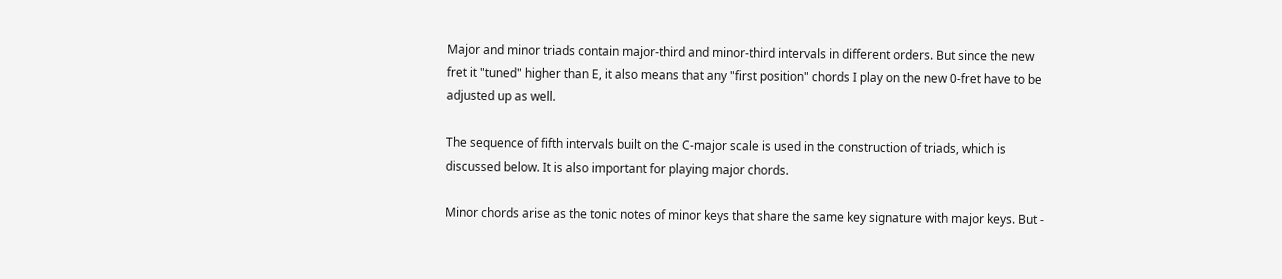Major and minor triads contain major-third and minor-third intervals in different orders. But since the new fret it "tuned" higher than E, it also means that any "first position" chords I play on the new 0-fret have to be adjusted up as well.

The sequence of fifth intervals built on the C-major scale is used in the construction of triads, which is discussed below. It is also important for playing major chords.

Minor chords arise as the tonic notes of minor keys that share the same key signature with major keys. But -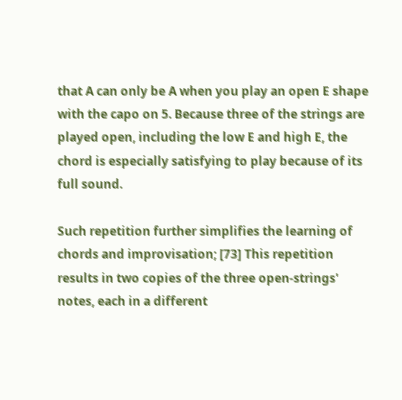that A can only be A when you play an open E shape with the capo on 5. Because three of the strings are played open, including the low E and high E, the chord is especially satisfying to play because of its full sound.

Such repetition further simplifies the learning of chords and improvisation; [73] This repetition results in two copies of the three open-strings' notes, each in a different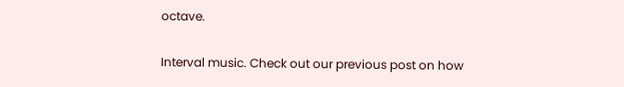octave.

Interval music. Check out our previous post on how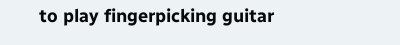to play fingerpicking guitar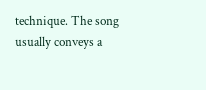technique. The song usually conveys a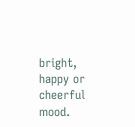bright, happy or cheerful mood.